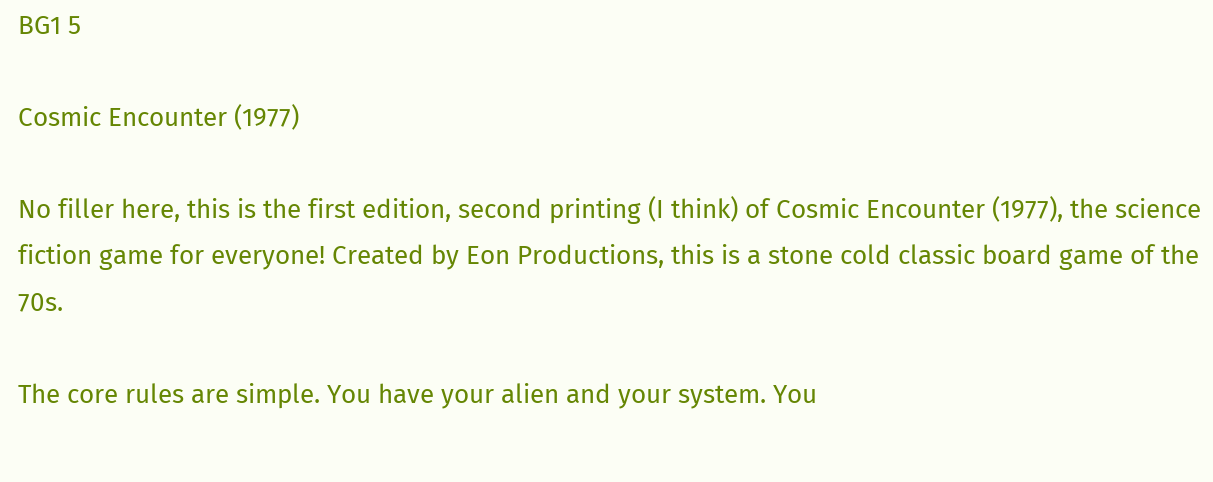BG1 5

Cosmic Encounter (1977)

No filler here, this is the first edition, second printing (I think) of Cosmic Encounter (1977), the science fiction game for everyone! Created by Eon Productions, this is a stone cold classic board game of the 70s.

The core rules are simple. You have your alien and your system. You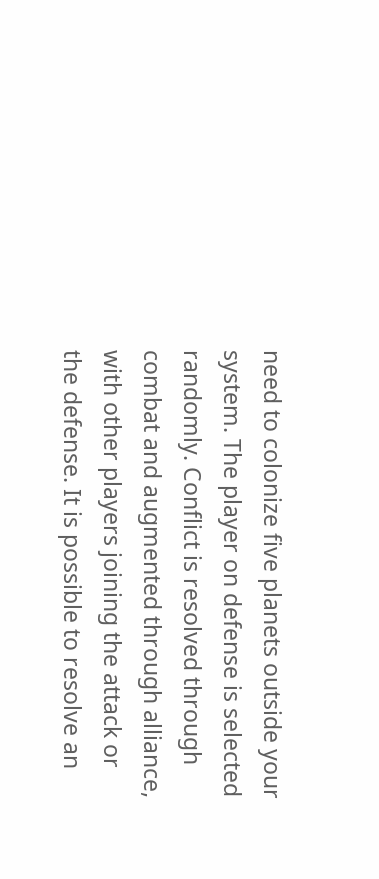need to colonize five planets outside your system. The player on defense is selected randomly. Conflict is resolved through combat and augmented through alliance, with other players joining the attack or the defense. It is possible to resolve an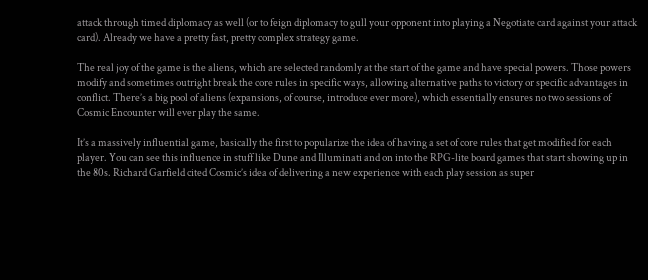attack through timed diplomacy as well (or to feign diplomacy to gull your opponent into playing a Negotiate card against your attack card). Already we have a pretty fast, pretty complex strategy game.

The real joy of the game is the aliens, which are selected randomly at the start of the game and have special powers. Those powers modify and sometimes outright break the core rules in specific ways, allowing alternative paths to victory or specific advantages in conflict. There’s a big pool of aliens (expansions, of course, introduce ever more), which essentially ensures no two sessions of Cosmic Encounter will ever play the same.

It’s a massively influential game, basically the first to popularize the idea of having a set of core rules that get modified for each player. You can see this influence in stuff like Dune and Illuminati and on into the RPG-lite board games that start showing up in the 80s. Richard Garfield cited Cosmic’s idea of delivering a new experience with each play session as super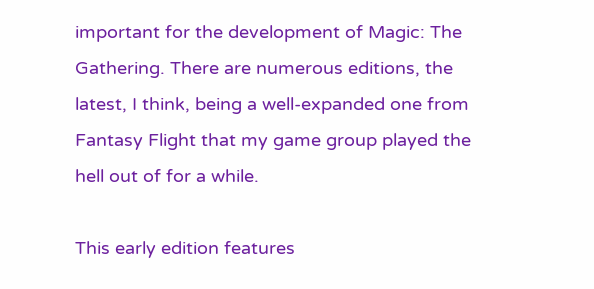important for the development of Magic: The Gathering. There are numerous editions, the latest, I think, being a well-expanded one from Fantasy Flight that my game group played the hell out of for a while.

This early edition features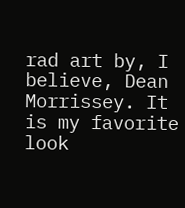rad art by, I believe, Dean Morrissey. It is my favorite look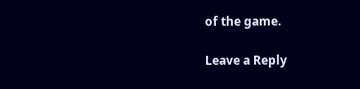of the game.

Leave a Reply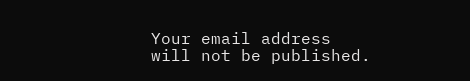Your email address will not be published.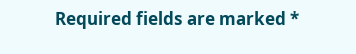Required fields are marked *